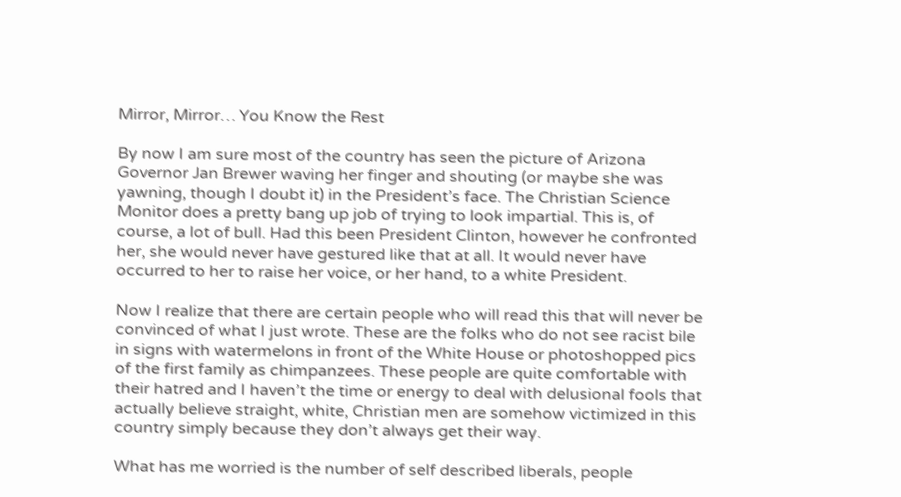Mirror, Mirror… You Know the Rest

By now I am sure most of the country has seen the picture of Arizona Governor Jan Brewer waving her finger and shouting (or maybe she was yawning, though I doubt it) in the President’s face. The Christian Science Monitor does a pretty bang up job of trying to look impartial. This is, of course, a lot of bull. Had this been President Clinton, however he confronted her, she would never have gestured like that at all. It would never have occurred to her to raise her voice, or her hand, to a white President.

Now I realize that there are certain people who will read this that will never be convinced of what I just wrote. These are the folks who do not see racist bile in signs with watermelons in front of the White House or photoshopped pics of the first family as chimpanzees. These people are quite comfortable with their hatred and I haven’t the time or energy to deal with delusional fools that actually believe straight, white, Christian men are somehow victimized in this country simply because they don’t always get their way.

What has me worried is the number of self described liberals, people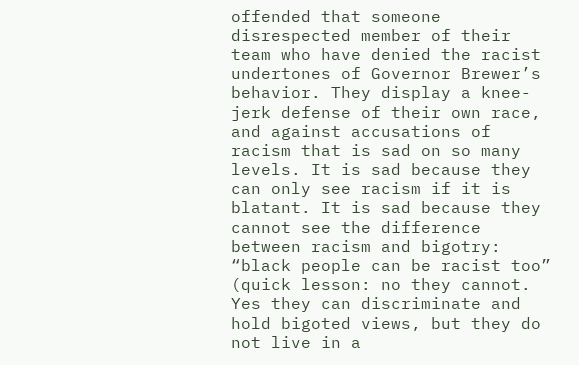offended that someone disrespected member of their team who have denied the racist undertones of Governor Brewer’s behavior. They display a knee-jerk defense of their own race, and against accusations of racism that is sad on so many levels. It is sad because they can only see racism if it is blatant. It is sad because they cannot see the difference between racism and bigotry: “black people can be racist too” (quick lesson: no they cannot. Yes they can discriminate and hold bigoted views, but they do not live in a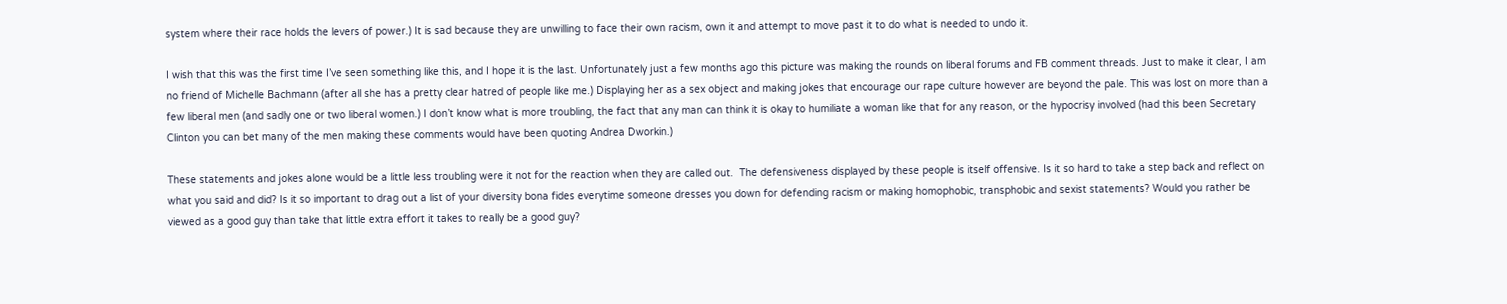system where their race holds the levers of power.) It is sad because they are unwilling to face their own racism, own it and attempt to move past it to do what is needed to undo it.

I wish that this was the first time I’ve seen something like this, and I hope it is the last. Unfortunately just a few months ago this picture was making the rounds on liberal forums and FB comment threads. Just to make it clear, I am no friend of Michelle Bachmann (after all she has a pretty clear hatred of people like me.) Displaying her as a sex object and making jokes that encourage our rape culture however are beyond the pale. This was lost on more than a few liberal men (and sadly one or two liberal women.) I don’t know what is more troubling, the fact that any man can think it is okay to humiliate a woman like that for any reason, or the hypocrisy involved (had this been Secretary Clinton you can bet many of the men making these comments would have been quoting Andrea Dworkin.)

These statements and jokes alone would be a little less troubling were it not for the reaction when they are called out.  The defensiveness displayed by these people is itself offensive. Is it so hard to take a step back and reflect on what you said and did? Is it so important to drag out a list of your diversity bona fides everytime someone dresses you down for defending racism or making homophobic, transphobic and sexist statements? Would you rather be viewed as a good guy than take that little extra effort it takes to really be a good guy?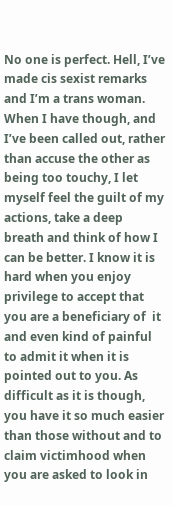No one is perfect. Hell, I’ve made cis sexist remarks and I’m a trans woman. When I have though, and I’ve been called out, rather than accuse the other as being too touchy, I let myself feel the guilt of my actions, take a deep breath and think of how I can be better. I know it is hard when you enjoy privilege to accept that you are a beneficiary of  it and even kind of painful to admit it when it is pointed out to you. As difficult as it is though, you have it so much easier than those without and to claim victimhood when you are asked to look in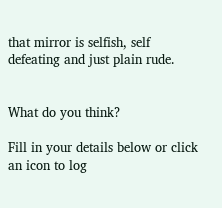that mirror is selfish, self defeating and just plain rude.


What do you think?

Fill in your details below or click an icon to log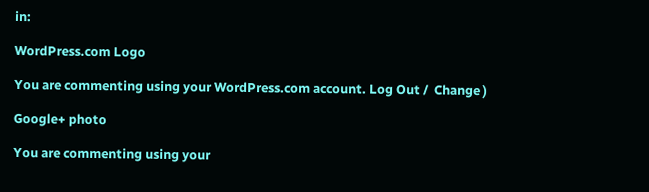in:

WordPress.com Logo

You are commenting using your WordPress.com account. Log Out /  Change )

Google+ photo

You are commenting using your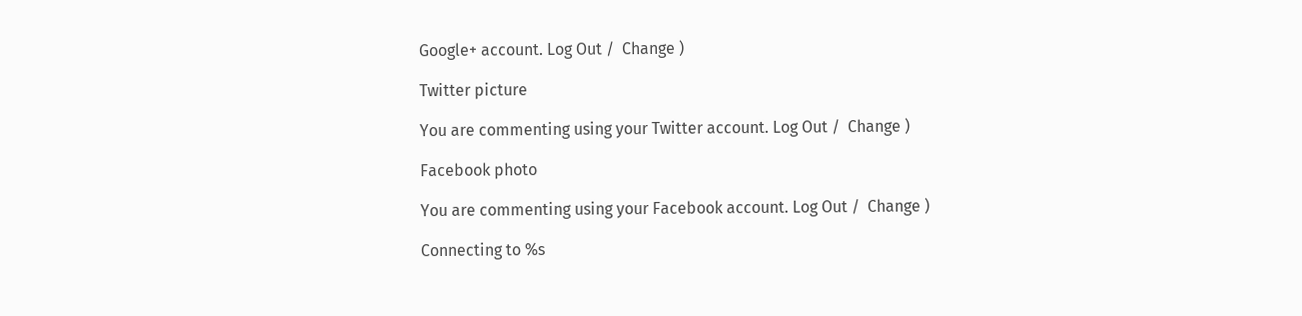Google+ account. Log Out /  Change )

Twitter picture

You are commenting using your Twitter account. Log Out /  Change )

Facebook photo

You are commenting using your Facebook account. Log Out /  Change )

Connecting to %s